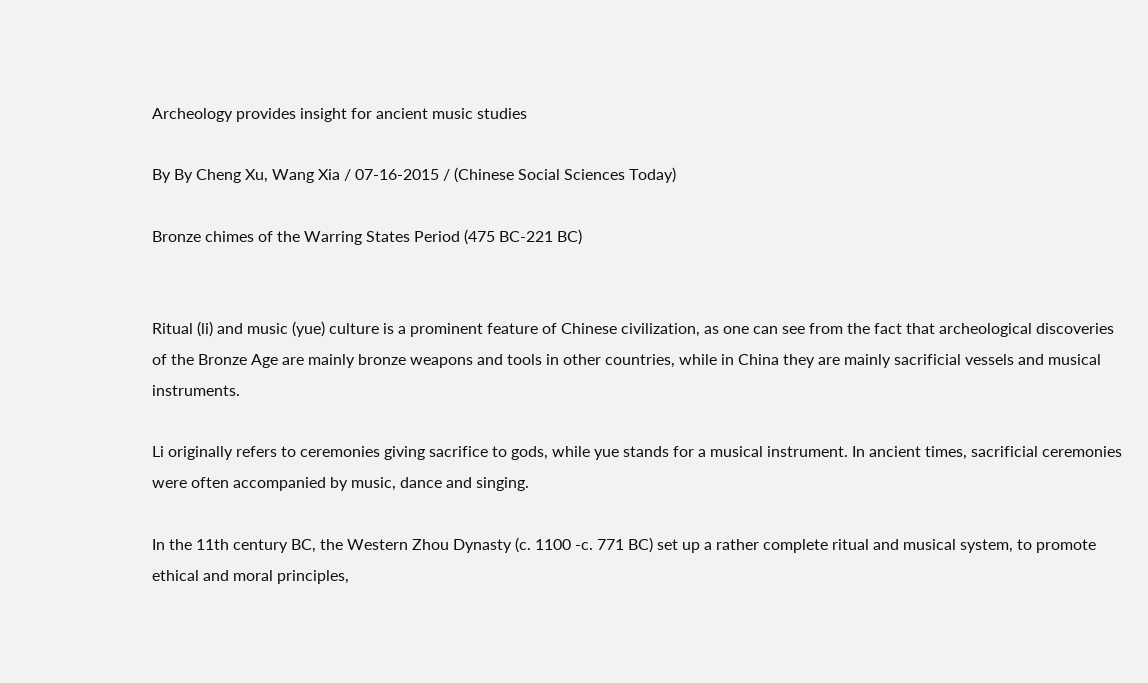Archeology provides insight for ancient music studies

By By Cheng Xu, Wang Xia / 07-16-2015 / (Chinese Social Sciences Today)

Bronze chimes of the Warring States Period (475 BC-221 BC)


Ritual (li) and music (yue) culture is a prominent feature of Chinese civilization, as one can see from the fact that archeological discoveries of the Bronze Age are mainly bronze weapons and tools in other countries, while in China they are mainly sacrificial vessels and musical instruments.

Li originally refers to ceremonies giving sacrifice to gods, while yue stands for a musical instrument. In ancient times, sacrificial ceremonies were often accompanied by music, dance and singing.

In the 11th century BC, the Western Zhou Dynasty (c. 1100 -c. 771 BC) set up a rather complete ritual and musical system, to promote ethical and moral principles,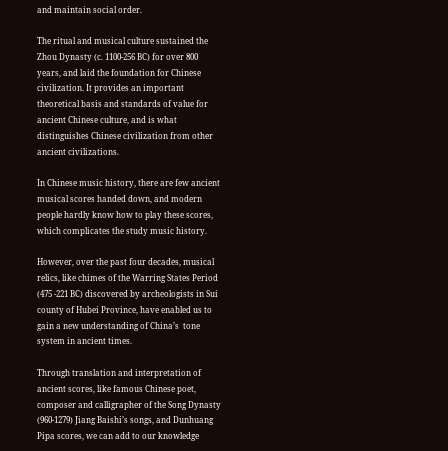and maintain social order.

The ritual and musical culture sustained the Zhou Dynasty (c. 1100-256 BC) for over 800 years, and laid the foundation for Chinese civilization. It provides an important theoretical basis and standards of value for ancient Chinese culture, and is what distinguishes Chinese civilization from other ancient civilizations.

In Chinese music history, there are few ancient musical scores handed down, and modern people hardly know how to play these scores, which complicates the study music history.

However, over the past four decades, musical relics, like chimes of the Warring States Period (475 -221 BC) discovered by archeologists in Sui county of Hubei Province, have enabled us to gain a new understanding of China’s  tone system in ancient times.

Through translation and interpretation of ancient scores, like famous Chinese poet, composer and calligrapher of the Song Dynasty (960-1279) Jiang Baishi’s songs, and Dunhuang Pipa scores, we can add to our knowledge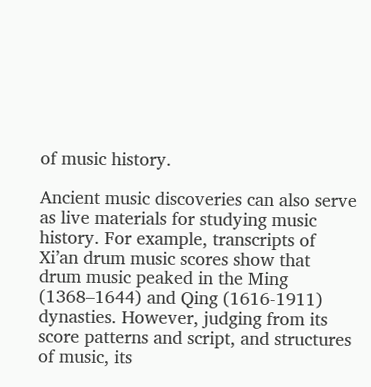of music history.

Ancient music discoveries can also serve as live materials for studying music history. For example, transcripts of Xi’an drum music scores show that drum music peaked in the Ming (1368–1644) and Qing (1616-1911) dynasties. However, judging from its score patterns and script, and structures of music, its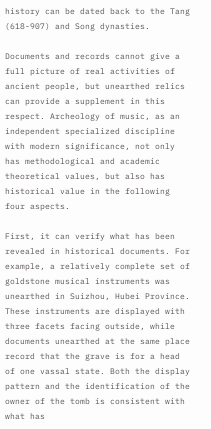history can be dated back to the Tang (618-907) and Song dynasties.

Documents and records cannot give a full picture of real activities of ancient people, but unearthed relics can provide a supplement in this respect. Archeology of music, as an independent specialized discipline with modern significance, not only has methodological and academic theoretical values, but also has historical value in the following four aspects.

First, it can verify what has been revealed in historical documents. For example, a relatively complete set of goldstone musical instruments was unearthed in Suizhou, Hubei Province. These instruments are displayed with three facets facing outside, while documents unearthed at the same place record that the grave is for a head of one vassal state. Both the display pattern and the identification of the owner of the tomb is consistent with what has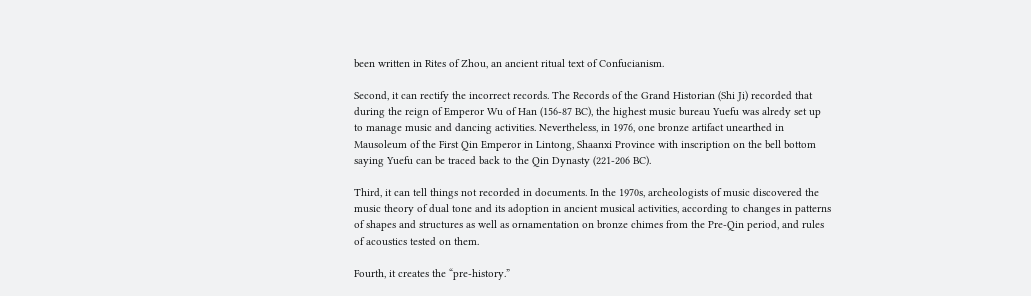been written in Rites of Zhou, an ancient ritual text of Confucianism.

Second, it can rectify the incorrect records. The Records of the Grand Historian (Shi Ji) recorded that during the reign of Emperor Wu of Han (156-87 BC), the highest music bureau Yuefu was alredy set up to manage music and dancing activities. Nevertheless, in 1976, one bronze artifact unearthed in Mausoleum of the First Qin Emperor in Lintong, Shaanxi Province with inscription on the bell bottom saying Yuefu can be traced back to the Qin Dynasty (221-206 BC).

Third, it can tell things not recorded in documents. In the 1970s, archeologists of music discovered the music theory of dual tone and its adoption in ancient musical activities, according to changes in patterns of shapes and structures as well as ornamentation on bronze chimes from the Pre-Qin period, and rules of acoustics tested on them.

Fourth, it creates the “pre-history.”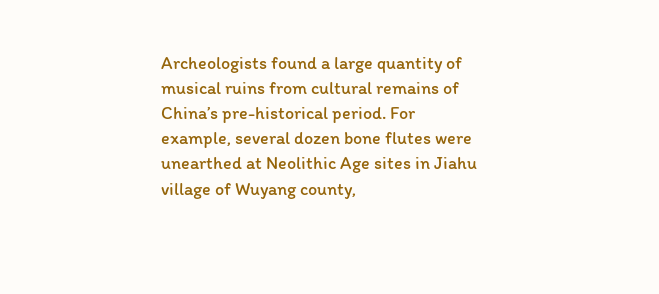Archeologists found a large quantity of musical ruins from cultural remains of China’s pre-historical period. For example, several dozen bone flutes were unearthed at Neolithic Age sites in Jiahu village of Wuyang county,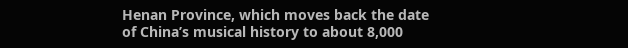Henan Province, which moves back the date of China’s musical history to about 8,000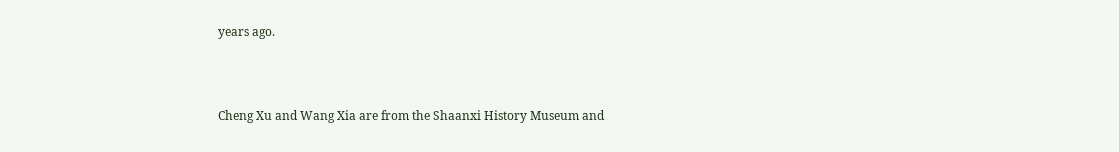years ago.



Cheng Xu and Wang Xia are from the Shaanxi History Museum and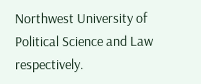Northwest University of Political Science and Law respectively.